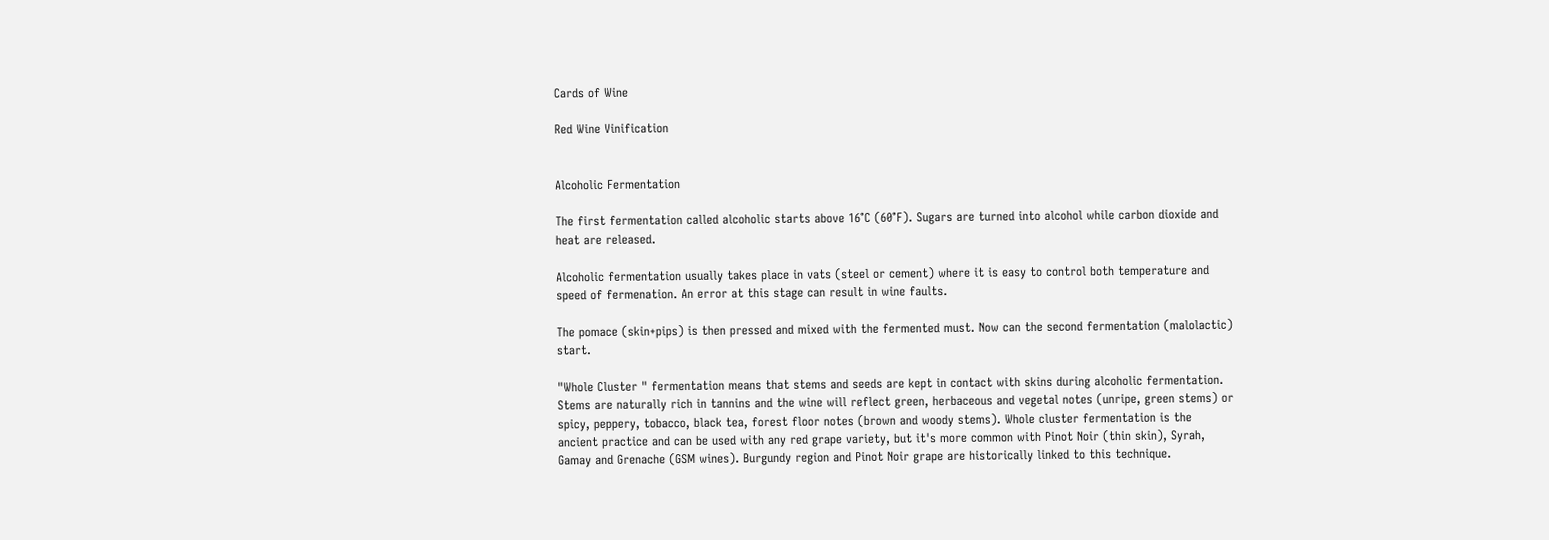Cards of Wine

Red Wine Vinification


Alcoholic Fermentation

The first fermentation called alcoholic starts above 16°C (60°F). Sugars are turned into alcohol while carbon dioxide and heat are released.

Alcoholic fermentation usually takes place in vats (steel or cement) where it is easy to control both temperature and speed of fermenation. An error at this stage can result in wine faults.

The pomace (skin+pips) is then pressed and mixed with the fermented must. Now can the second fermentation (malolactic) start.

"Whole Cluster " fermentation means that stems and seeds are kept in contact with skins during alcoholic fermentation. Stems are naturally rich in tannins and the wine will reflect green, herbaceous and vegetal notes (unripe, green stems) or spicy, peppery, tobacco, black tea, forest floor notes (brown and woody stems). Whole cluster fermentation is the ancient practice and can be used with any red grape variety, but it's more common with Pinot Noir (thin skin), Syrah, Gamay and Grenache (GSM wines). Burgundy region and Pinot Noir grape are historically linked to this technique.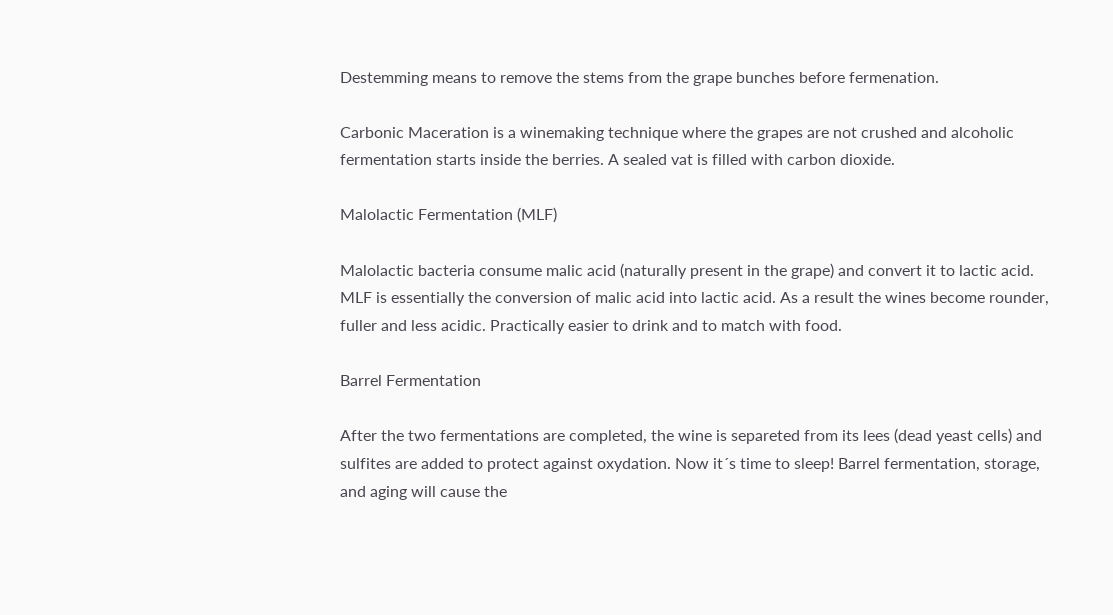Destemming means to remove the stems from the grape bunches before fermenation.

Carbonic Maceration is a winemaking technique where the grapes are not crushed and alcoholic fermentation starts inside the berries. A sealed vat is filled with carbon dioxide.

Malolactic Fermentation (MLF)

Malolactic bacteria consume malic acid (naturally present in the grape) and convert it to lactic acid. MLF is essentially the conversion of malic acid into lactic acid. As a result the wines become rounder, fuller and less acidic. Practically easier to drink and to match with food.

Barrel Fermentation

After the two fermentations are completed, the wine is separeted from its lees (dead yeast cells) and sulfites are added to protect against oxydation. Now it´s time to sleep! Barrel fermentation, storage, and aging will cause the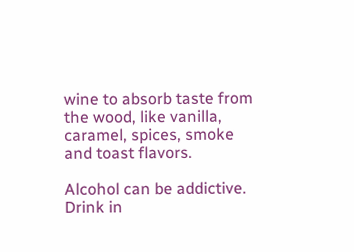wine to absorb taste from the wood, like vanilla, caramel, spices, smoke and toast flavors.

Alcohol can be addictive. Drink in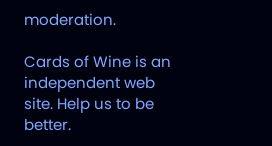moderation.

Cards of Wine is an independent web site. Help us to be better.